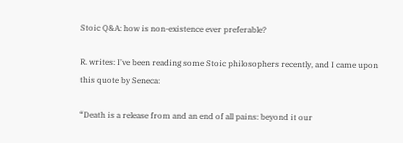Stoic Q&A: how is non-existence ever preferable?

R. writes: I've been reading some Stoic philosophers recently, and I came upon this quote by Seneca:

“Death is a release from and an end of all pains: beyond it our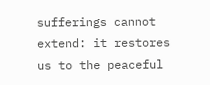sufferings cannot extend: it restores us to the peaceful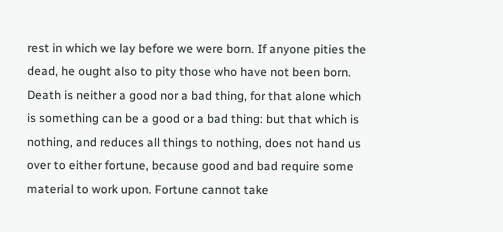rest in which we lay before we were born. If anyone pities the dead, he ought also to pity those who have not been born. Death is neither a good nor a bad thing, for that alone which is something can be a good or a bad thing: but that which is nothing, and reduces all things to nothing, does not hand us over to either fortune, because good and bad require some material to work upon. Fortune cannot take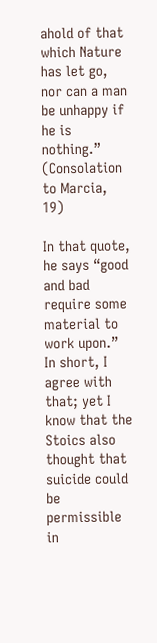ahold of that which Nature has let go, nor can a man be unhappy if he is nothing.” (Consolation to Marcia, 19)

In that quote, he says “good and bad require some material to work upon.” In short, I agree with that; yet I know that the Stoics also thought that suicide could be permissible in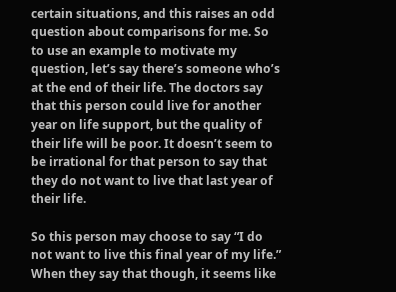certain situations, and this raises an odd question about comparisons for me. So to use an example to motivate my question, let’s say there’s someone who’s at the end of their life. The doctors say that this person could live for another year on life support, but the quality of their life will be poor. It doesn’t seem to be irrational for that person to say that they do not want to live that last year of their life.

So this person may choose to say “I do not want to live this final year of my life.” When they say that though, it seems like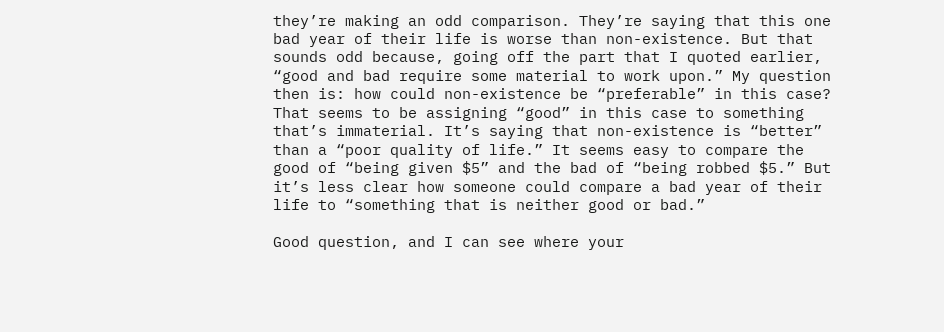they’re making an odd comparison. They’re saying that this one bad year of their life is worse than non-existence. But that sounds odd because, going off the part that I quoted earlier, “good and bad require some material to work upon.” My question then is: how could non-existence be “preferable” in this case? That seems to be assigning “good” in this case to something that’s immaterial. It’s saying that non-existence is “better” than a “poor quality of life.” It seems easy to compare the good of “being given $5” and the bad of “being robbed $5.” But it’s less clear how someone could compare a bad year of their life to “something that is neither good or bad.”

Good question, and I can see where your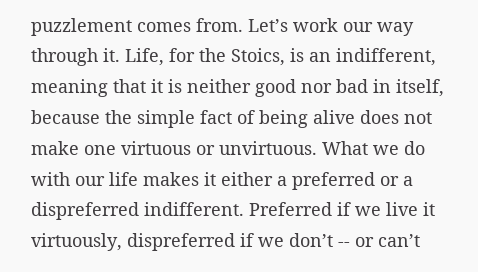puzzlement comes from. Let’s work our way through it. Life, for the Stoics, is an indifferent, meaning that it is neither good nor bad in itself, because the simple fact of being alive does not make one virtuous or unvirtuous. What we do with our life makes it either a preferred or a dispreferred indifferent. Preferred if we live it virtuously, dispreferred if we don’t -- or can’t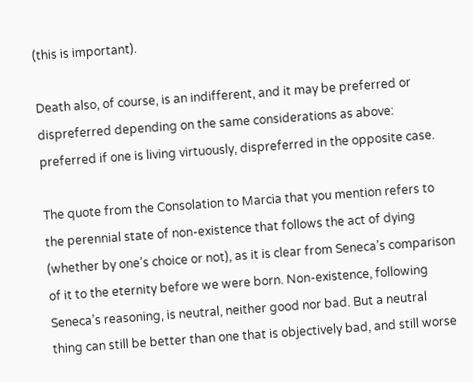(this is important).

Death also, of course, is an indifferent, and it may be preferred or dispreferred depending on the same considerations as above: preferred if one is living virtuously, dispreferred in the opposite case.

The quote from the Consolation to Marcia that you mention refers to the perennial state of non-existence that follows the act of dying (whether by one’s choice or not), as it is clear from Seneca’s comparison of it to the eternity before we were born. Non-existence, following Seneca’s reasoning, is neutral, neither good nor bad. But a neutral thing can still be better than one that is objectively bad, and still worse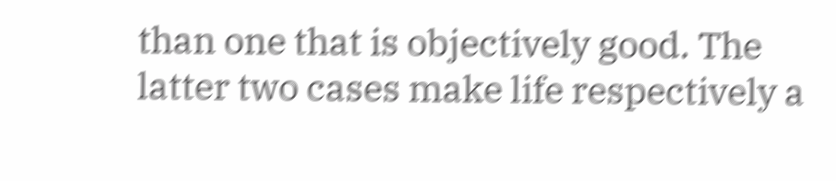than one that is objectively good. The latter two cases make life respectively a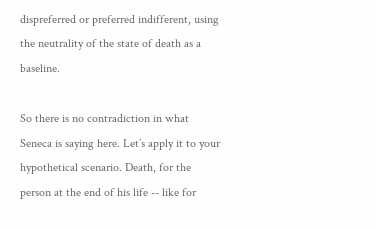dispreferred or preferred indifferent, using the neutrality of the state of death as a baseline.

So there is no contradiction in what Seneca is saying here. Let’s apply it to your hypothetical scenario. Death, for the person at the end of his life -- like for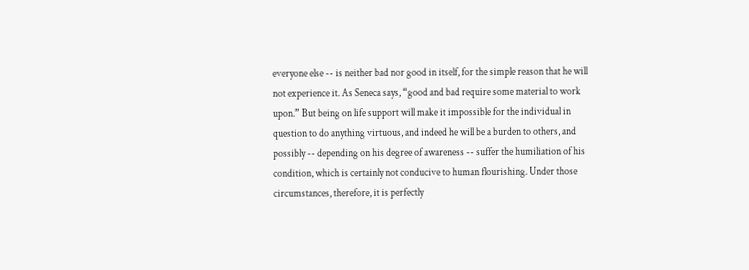everyone else -- is neither bad nor good in itself, for the simple reason that he will not experience it. As Seneca says, “good and bad require some material to work upon.” But being on life support will make it impossible for the individual in question to do anything virtuous, and indeed he will be a burden to others, and possibly -- depending on his degree of awareness -- suffer the humiliation of his condition, which is certainly not conducive to human flourishing. Under those circumstances, therefore, it is perfectly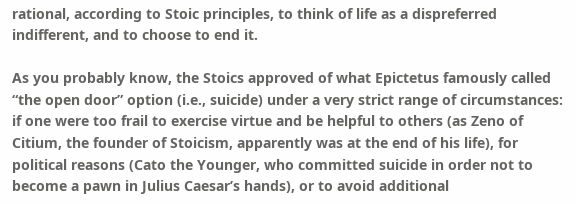rational, according to Stoic principles, to think of life as a dispreferred indifferent, and to choose to end it.

As you probably know, the Stoics approved of what Epictetus famously called “the open door” option (i.e., suicide) under a very strict range of circumstances: if one were too frail to exercise virtue and be helpful to others (as Zeno of Citium, the founder of Stoicism, apparently was at the end of his life), for political reasons (Cato the Younger, who committed suicide in order not to become a pawn in Julius Caesar’s hands), or to avoid additional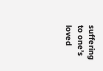suffering to one’s loved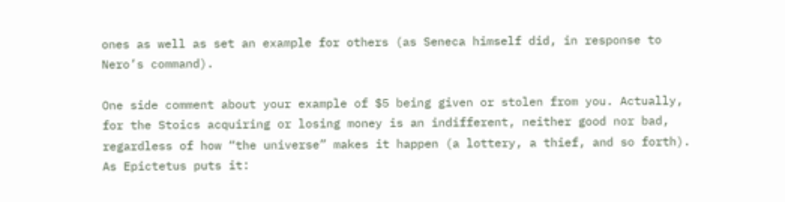ones as well as set an example for others (as Seneca himself did, in response to Nero’s command).

One side comment about your example of $5 being given or stolen from you. Actually, for the Stoics acquiring or losing money is an indifferent, neither good nor bad, regardless of how “the universe” makes it happen (a lottery, a thief, and so forth). As Epictetus puts it: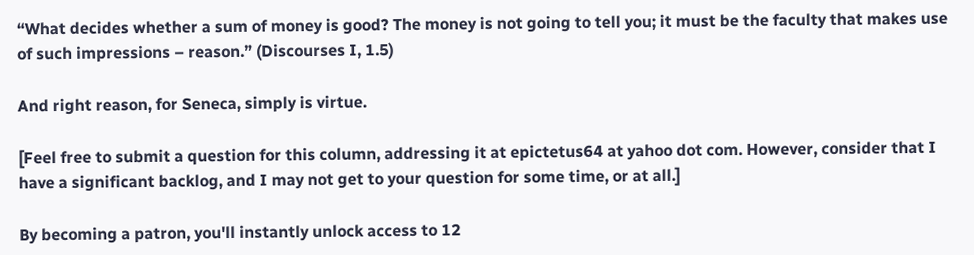“What decides whether a sum of money is good? The money is not going to tell you; it must be the faculty that makes use of such impressions – reason.” (Discourses I, 1.5)

And right reason, for Seneca, simply is virtue.

[Feel free to submit a question for this column, addressing it at epictetus64 at yahoo dot com. However, consider that I have a significant backlog, and I may not get to your question for some time, or at all.]

By becoming a patron, you'll instantly unlock access to 12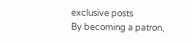exclusive posts
By becoming a patron,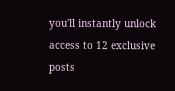you'll instantly unlock access to 12 exclusive posts